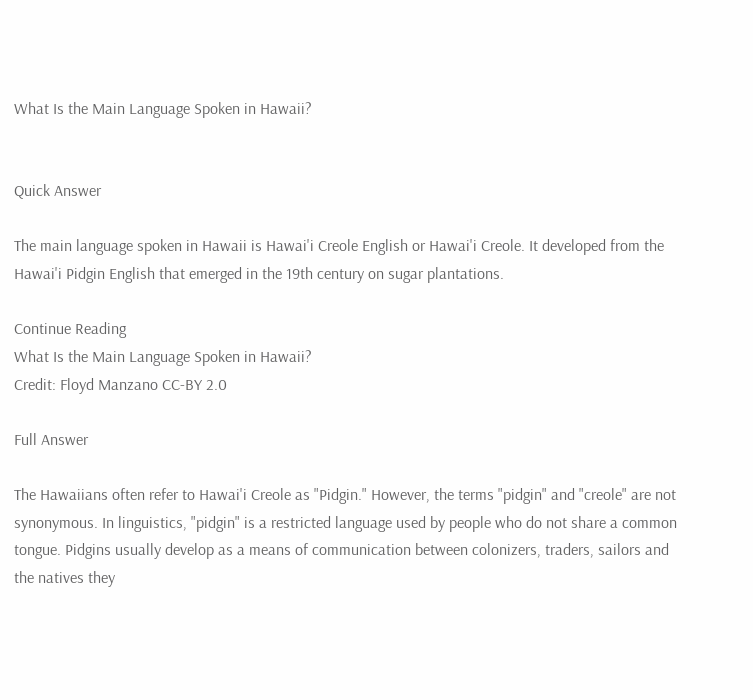What Is the Main Language Spoken in Hawaii?


Quick Answer

The main language spoken in Hawaii is Hawai'i Creole English or Hawai'i Creole. It developed from the Hawai'i Pidgin English that emerged in the 19th century on sugar plantations.

Continue Reading
What Is the Main Language Spoken in Hawaii?
Credit: Floyd Manzano CC-BY 2.0

Full Answer

The Hawaiians often refer to Hawai'i Creole as "Pidgin." However, the terms "pidgin" and "creole" are not synonymous. In linguistics, "pidgin" is a restricted language used by people who do not share a common tongue. Pidgins usually develop as a means of communication between colonizers, traders, sailors and the natives they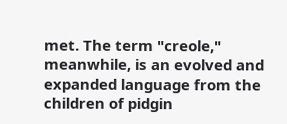met. The term "creole," meanwhile, is an evolved and expanded language from the children of pidgin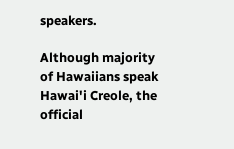speakers.

Although majority of Hawaiians speak Hawai'i Creole, the official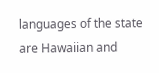languages of the state are Hawaiian and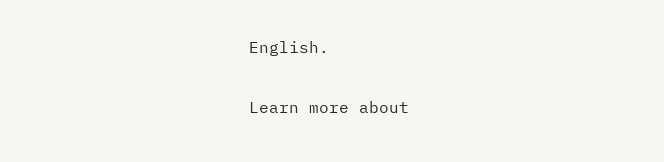English.

Learn more about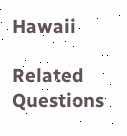Hawaii

Related Questions